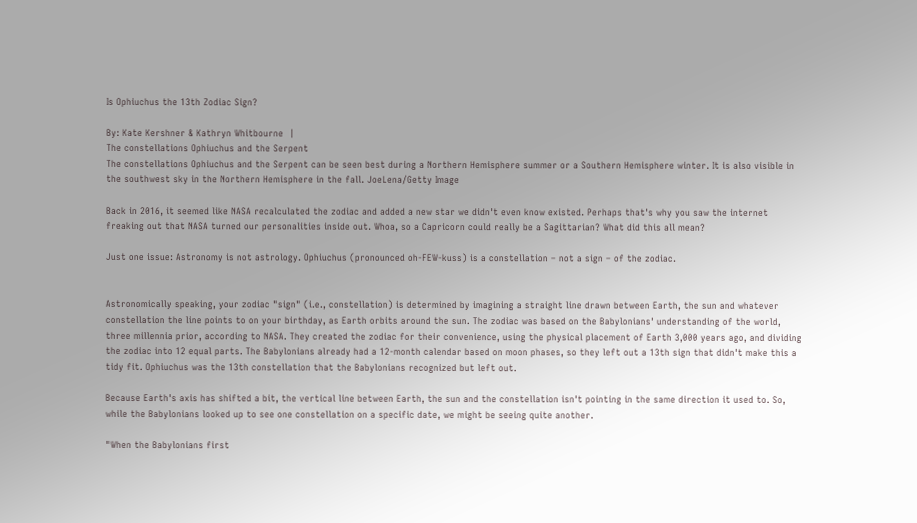Is Ophiuchus the 13th Zodiac Sign?

By: Kate Kershner & Kathryn Whitbourne  |
The constellations Ophiuchus and the Serpent
The constellations Ophiuchus and the Serpent can be seen best during a Northern Hemisphere summer or a Southern Hemisphere winter. It is also visible in the southwest sky in the Northern Hemisphere in the fall. JoeLena/Getty Image

Back in 2016, it seemed like NASA recalculated the zodiac and added a new star we didn't even know existed. Perhaps that's why you saw the internet freaking out that NASA turned our personalities inside out. Whoa, so a Capricorn could really be a Sagittarian? What did this all mean?

Just one issue: Astronomy is not astrology. Ophiuchus (pronounced oh-FEW-kuss) is a constellation – not a sign – of the zodiac.


Astronomically speaking, your zodiac "sign" (i.e., constellation) is determined by imagining a straight line drawn between Earth, the sun and whatever constellation the line points to on your birthday, as Earth orbits around the sun. The zodiac was based on the Babylonians' understanding of the world, three millennia prior, according to NASA. They created the zodiac for their convenience, using the physical placement of Earth 3,000 years ago, and dividing the zodiac into 12 equal parts. The Babylonians already had a 12-month calendar based on moon phases, so they left out a 13th sign that didn't make this a tidy fit. Ophiuchus was the 13th constellation that the Babylonians recognized but left out.

Because Earth's axis has shifted a bit, the vertical line between Earth, the sun and the constellation isn't pointing in the same direction it used to. So, while the Babylonians looked up to see one constellation on a specific date, we might be seeing quite another.

"When the Babylonians first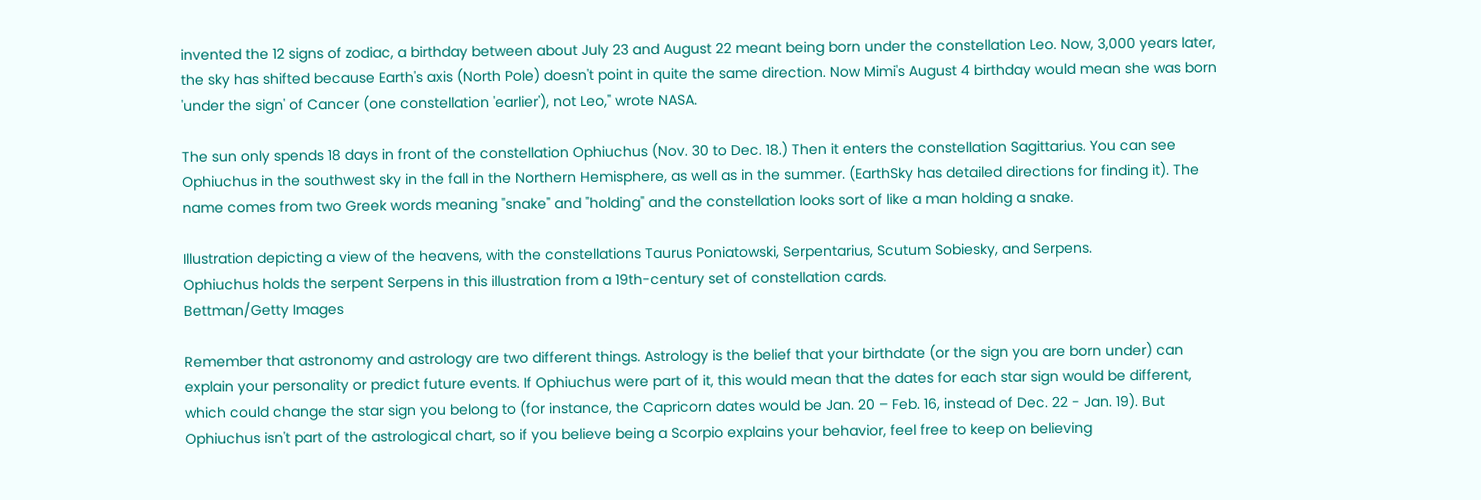invented the 12 signs of zodiac, a birthday between about July 23 and August 22 meant being born under the constellation Leo. Now, 3,000 years later, the sky has shifted because Earth's axis (North Pole) doesn't point in quite the same direction. Now Mimi's August 4 birthday would mean she was born 'under the sign' of Cancer (one constellation 'earlier'), not Leo," wrote NASA.

The sun only spends 18 days in front of the constellation Ophiuchus (Nov. 30 to Dec. 18.) Then it enters the constellation Sagittarius. You can see Ophiuchus in the southwest sky in the fall in the Northern Hemisphere, as well as in the summer. (EarthSky has detailed directions for finding it). The name comes from two Greek words meaning "snake" and "holding" and the constellation looks sort of like a man holding a snake.

Illustration depicting a view of the heavens, with the constellations Taurus Poniatowski, Serpentarius, Scutum Sobiesky, and Serpens.
Ophiuchus holds the serpent Serpens in this illustration from a 19th-century set of constellation cards.
Bettman/Getty Images

Remember that astronomy and astrology are two different things. Astrology is the belief that your birthdate (or the sign you are born under) can explain your personality or predict future events. If Ophiuchus were part of it, this would mean that the dates for each star sign would be different, which could change the star sign you belong to (for instance, the Capricorn dates would be Jan. 20 – Feb. 16, instead of Dec. 22 - Jan. 19). But Ophiuchus isn't part of the astrological chart, so if you believe being a Scorpio explains your behavior, feel free to keep on believing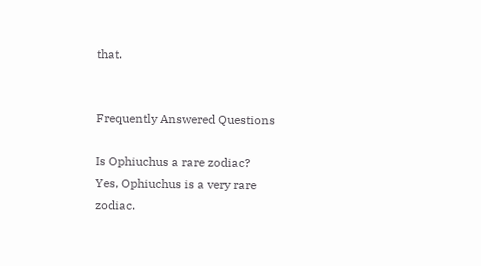that.


Frequently Answered Questions

Is Ophiuchus a rare zodiac?
Yes, Ophiuchus is a very rare zodiac.